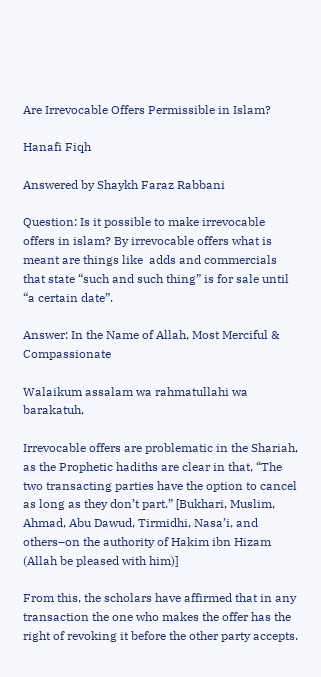Are Irrevocable Offers Permissible in Islam?

Hanafi Fiqh

Answered by Shaykh Faraz Rabbani

Question: Is it possible to make irrevocable offers in islam? By irrevocable offers what is meant are things like  adds and commercials that state “such and such thing” is for sale until “a certain date”.

Answer: In the Name of Allah, Most Merciful & Compassionate

Walaikum assalam wa rahmatullahi wa barakatuh,

Irrevocable offers are problematic in the Shariah, as the Prophetic hadiths are clear in that, “The two transacting parties have the option to cancel as long as they don’t part.” [Bukhari, Muslim, Ahmad, Abu Dawud, Tirmidhi, Nasa’i, and others–on the authority of Hakim ibn Hizam (Allah be pleased with him)]

From this, the scholars have affirmed that in any transaction the one who makes the offer has the right of revoking it before the other party accepts.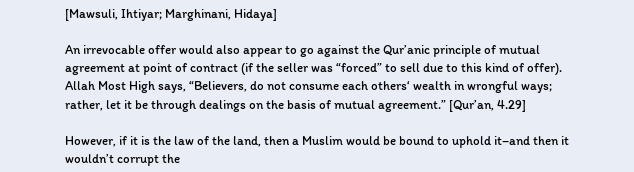[Mawsuli, Ihtiyar; Marghinani, Hidaya]

An irrevocable offer would also appear to go against the Qur’anic principle of mutual agreement at point of contract (if the seller was “forced” to sell due to this kind of offer). Allah Most High says, “Believers, do not consume each others‘ wealth in wrongful ways; rather, let it be through dealings on the basis of mutual agreement.” [Qur’an, 4.29]

However, if it is the law of the land, then a Muslim would be bound to uphold it–and then it wouldn’t corrupt the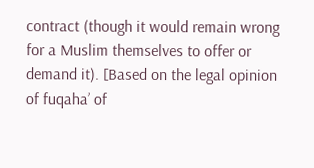contract (though it would remain wrong for a Muslim themselves to offer or demand it). [Based on the legal opinion of fuqaha’ of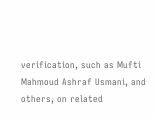verification, such as Mufti Mahmoud Ashraf Usmani, and others, on related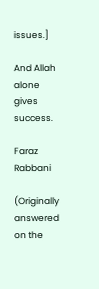issues.]

And Allah alone gives success.

Faraz Rabbani

(Originally answered on the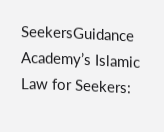SeekersGuidance Academy’s Islamic Law for Seekers: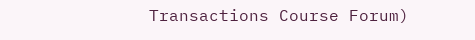Transactions Course Forum)